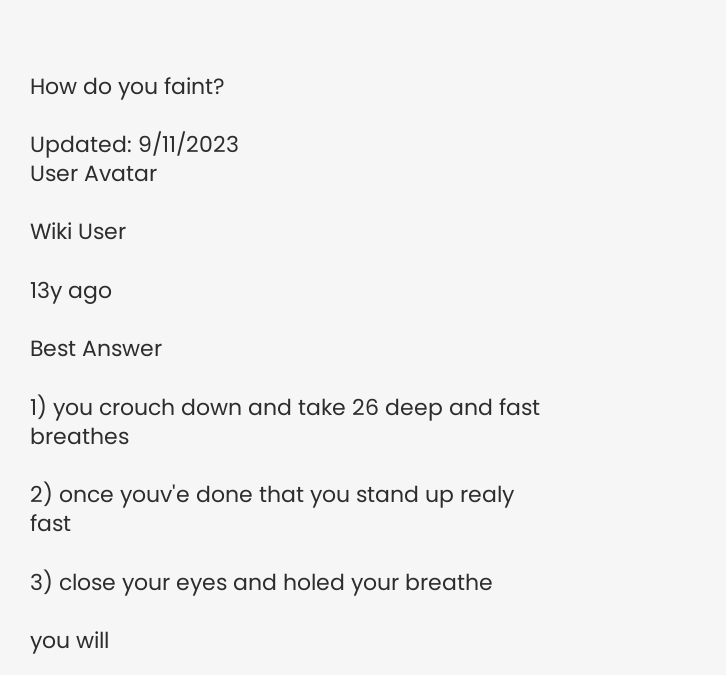How do you faint?

Updated: 9/11/2023
User Avatar

Wiki User

13y ago

Best Answer

1) you crouch down and take 26 deep and fast breathes

2) once youv'e done that you stand up realy fast

3) close your eyes and holed your breathe

you will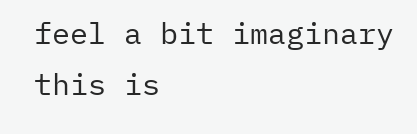feel a bit imaginary this is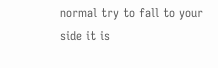normal try to fall to your side it is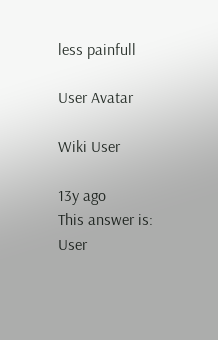less painfull

User Avatar

Wiki User

13y ago
This answer is:
User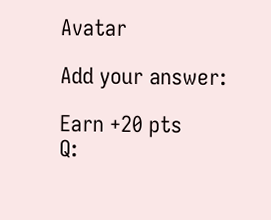Avatar

Add your answer:

Earn +20 pts
Q: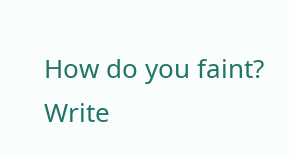How do you faint?
Write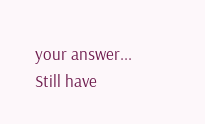your answer...
Still have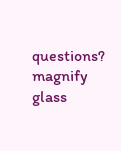questions?
magnify glass